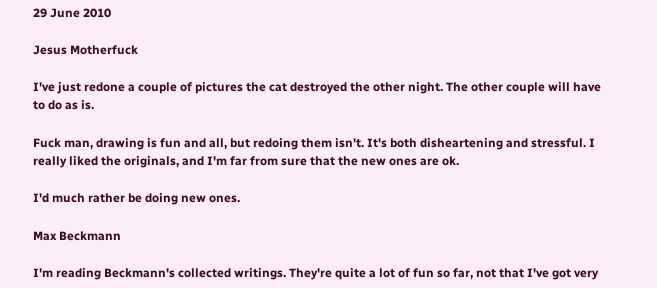29 June 2010

Jesus Motherfuck

I've just redone a couple of pictures the cat destroyed the other night. The other couple will have to do as is.

Fuck man, drawing is fun and all, but redoing them isn't. It's both disheartening and stressful. I really liked the originals, and I'm far from sure that the new ones are ok.

I'd much rather be doing new ones.

Max Beckmann

I'm reading Beckmann's collected writings. They're quite a lot of fun so far, not that I've got very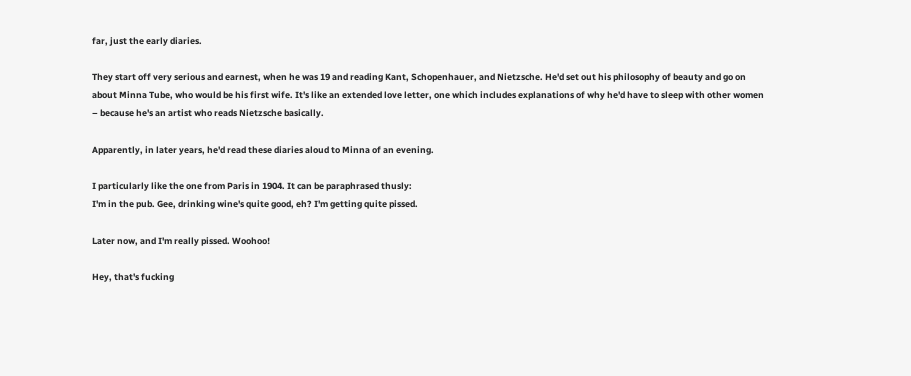far, just the early diaries.

They start off very serious and earnest, when he was 19 and reading Kant, Schopenhauer, and Nietzsche. He'd set out his philosophy of beauty and go on about Minna Tube, who would be his first wife. It's like an extended love letter, one which includes explanations of why he'd have to sleep with other women – because he's an artist who reads Nietzsche basically.

Apparently, in later years, he'd read these diaries aloud to Minna of an evening.

I particularly like the one from Paris in 1904. It can be paraphrased thusly:
I'm in the pub. Gee, drinking wine's quite good, eh? I'm getting quite pissed.

Later now, and I'm really pissed. Woohoo!

Hey, that's fucking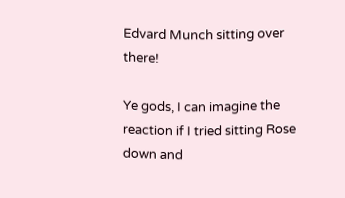Edvard Munch sitting over there!

Ye gods, I can imagine the reaction if I tried sitting Rose down and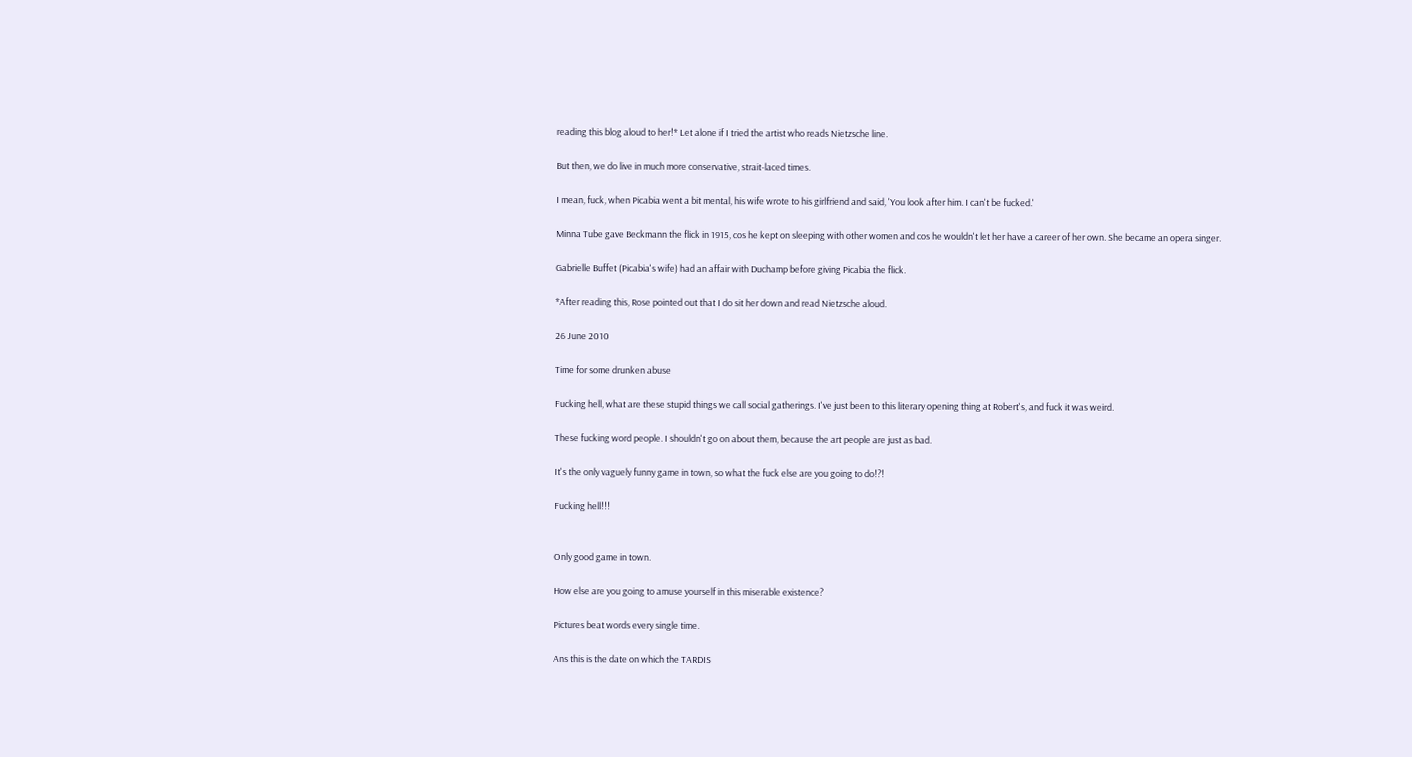reading this blog aloud to her!* Let alone if I tried the artist who reads Nietzsche line.

But then, we do live in much more conservative, strait-laced times.

I mean, fuck, when Picabia went a bit mental, his wife wrote to his girlfriend and said, 'You look after him. I can't be fucked.'

Minna Tube gave Beckmann the flick in 1915, cos he kept on sleeping with other women and cos he wouldn't let her have a career of her own. She became an opera singer.

Gabrielle Buffet (Picabia's wife) had an affair with Duchamp before giving Picabia the flick.

*After reading this, Rose pointed out that I do sit her down and read Nietzsche aloud.

26 June 2010

Time for some drunken abuse

Fucking hell, what are these stupid things we call social gatherings. I've just been to this literary opening thing at Robert's, and fuck it was weird.

These fucking word people. I shouldn't go on about them, because the art people are just as bad.

It's the only vaguely funny game in town, so what the fuck else are you going to do!?!

Fucking hell!!!


Only good game in town.

How else are you going to amuse yourself in this miserable existence?

Pictures beat words every single time.

Ans this is the date on which the TARDIS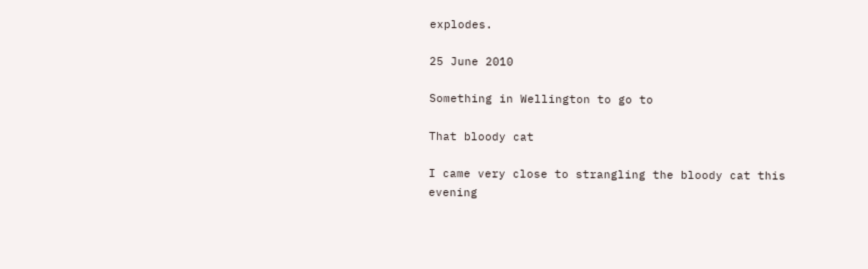explodes.

25 June 2010

Something in Wellington to go to

That bloody cat

I came very close to strangling the bloody cat this evening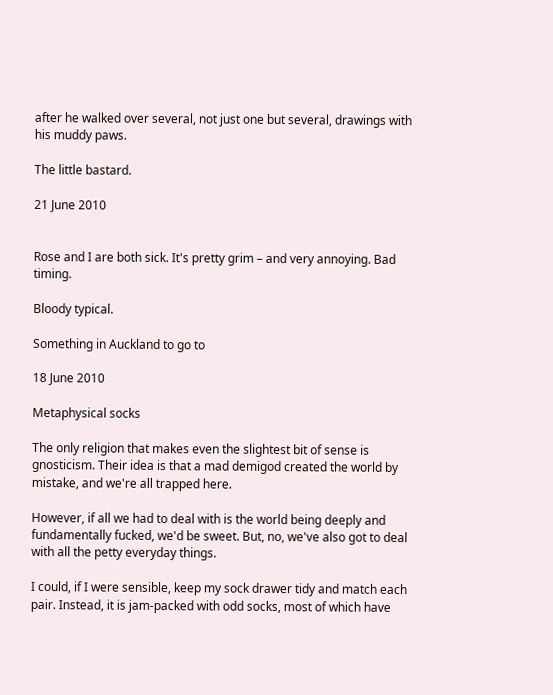after he walked over several, not just one but several, drawings with his muddy paws.

The little bastard.

21 June 2010


Rose and I are both sick. It's pretty grim – and very annoying. Bad timing.

Bloody typical.

Something in Auckland to go to

18 June 2010

Metaphysical socks

The only religion that makes even the slightest bit of sense is gnosticism. Their idea is that a mad demigod created the world by mistake, and we're all trapped here.

However, if all we had to deal with is the world being deeply and fundamentally fucked, we'd be sweet. But, no, we've also got to deal with all the petty everyday things.

I could, if I were sensible, keep my sock drawer tidy and match each pair. Instead, it is jam-packed with odd socks, most of which have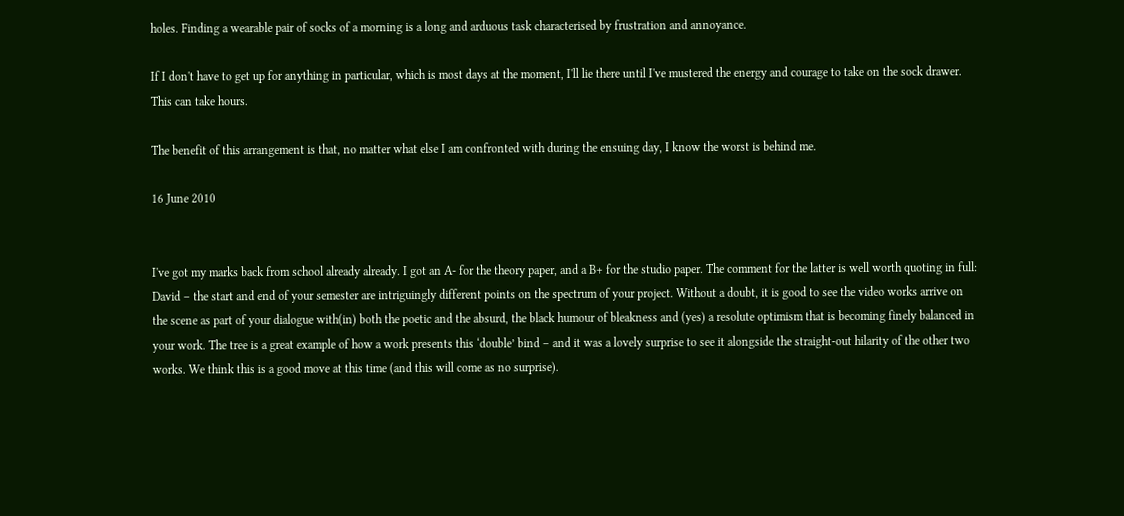holes. Finding a wearable pair of socks of a morning is a long and arduous task characterised by frustration and annoyance.

If I don't have to get up for anything in particular, which is most days at the moment, I'll lie there until I've mustered the energy and courage to take on the sock drawer. This can take hours.

The benefit of this arrangement is that, no matter what else I am confronted with during the ensuing day, I know the worst is behind me.

16 June 2010


I've got my marks back from school already already. I got an A- for the theory paper, and a B+ for the studio paper. The comment for the latter is well worth quoting in full:
David – the start and end of your semester are intriguingly different points on the spectrum of your project. Without a doubt, it is good to see the video works arrive on the scene as part of your dialogue with(in) both the poetic and the absurd, the black humour of bleakness and (yes) a resolute optimism that is becoming finely balanced in your work. The tree is a great example of how a work presents this ‘double’ bind – and it was a lovely surprise to see it alongside the straight-out hilarity of the other two works. We think this is a good move at this time (and this will come as no surprise).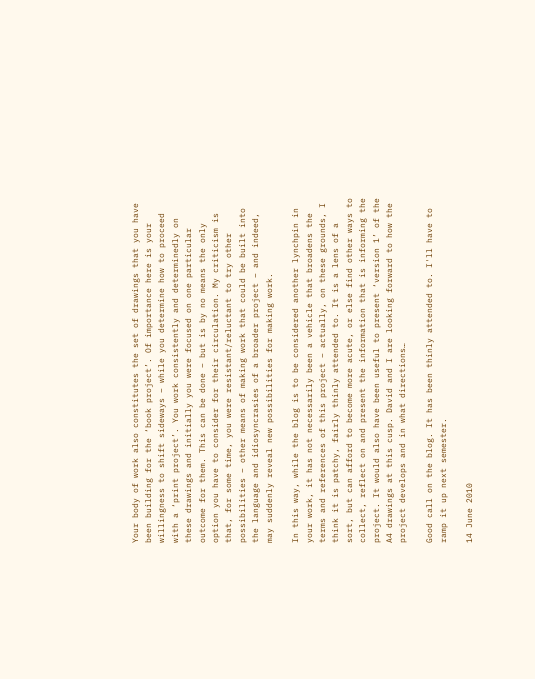Your body of work also constitutes the set of drawings that you have been building for the ‘book project’. Of importance here is your willingness to shift sideways – while you determine how to proceed with a ‘print project’. You work consistently and determinedly on these drawings and initially you were focused on one particular outcome for them. This can be done – but is by no means the only option you have to consider for their circulation. My criticism is that, for some time, you were resistant/reluctant to try other possibilities – other means of making work that could be built into the language and idiosyncrasies of a broader project – and indeed, may suddenly reveal new possibilities for making work.

In this way, while the blog is to be considered another lynchpin in your work, it has not necessarily been a vehicle that broadens the terms and references of this project – actually, on these grounds, I think it is patchy, fairly thinly attended to. It is a lens of a sort, but can afford to become more acute, or else find other ways to collect, reflect on and present the information that is informing the project. It would also have been useful to present ‘version 1’ of the A4 drawings at this cusp. David and I are looking forward to how the project develops and in what directions…

Good call on the blog. It has been thinly attended to. I'll have to ramp it up next semester.

14 June 2010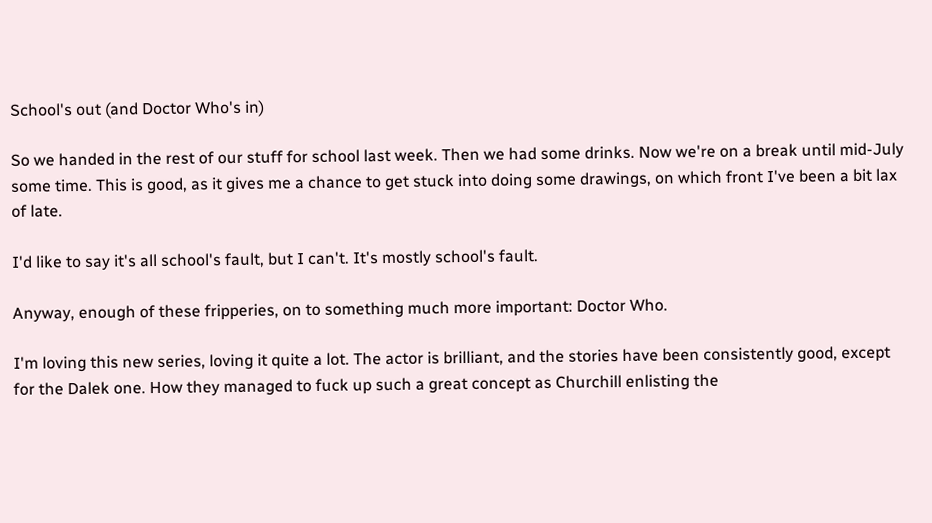School's out (and Doctor Who's in)

So we handed in the rest of our stuff for school last week. Then we had some drinks. Now we're on a break until mid-July some time. This is good, as it gives me a chance to get stuck into doing some drawings, on which front I've been a bit lax of late.

I'd like to say it's all school's fault, but I can't. It's mostly school's fault.

Anyway, enough of these fripperies, on to something much more important: Doctor Who.

I'm loving this new series, loving it quite a lot. The actor is brilliant, and the stories have been consistently good, except for the Dalek one. How they managed to fuck up such a great concept as Churchill enlisting the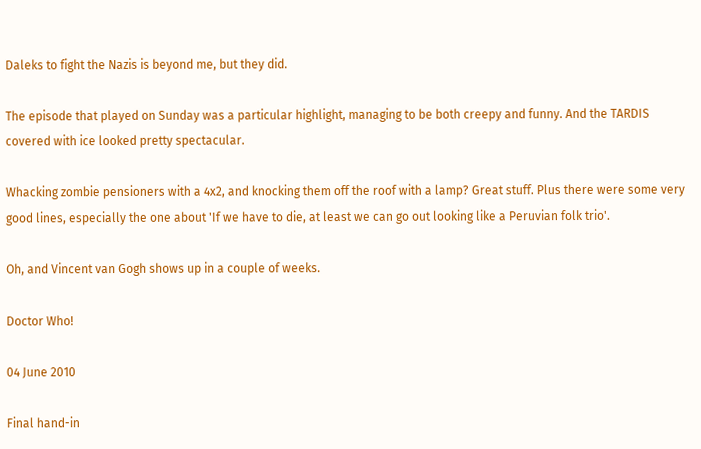Daleks to fight the Nazis is beyond me, but they did.

The episode that played on Sunday was a particular highlight, managing to be both creepy and funny. And the TARDIS covered with ice looked pretty spectacular.

Whacking zombie pensioners with a 4x2, and knocking them off the roof with a lamp? Great stuff. Plus there were some very good lines, especially the one about 'If we have to die, at least we can go out looking like a Peruvian folk trio'.

Oh, and Vincent van Gogh shows up in a couple of weeks.

Doctor Who!

04 June 2010

Final hand-in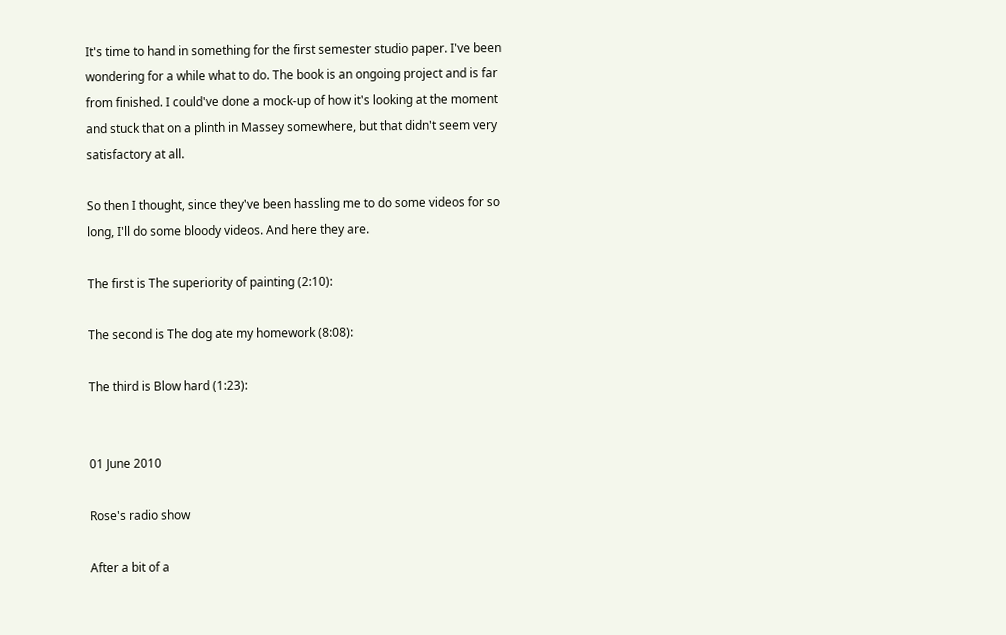It's time to hand in something for the first semester studio paper. I've been wondering for a while what to do. The book is an ongoing project and is far from finished. I could've done a mock-up of how it's looking at the moment and stuck that on a plinth in Massey somewhere, but that didn't seem very satisfactory at all.

So then I thought, since they've been hassling me to do some videos for so long, I'll do some bloody videos. And here they are.

The first is The superiority of painting (2:10):

The second is The dog ate my homework (8:08):

The third is Blow hard (1:23):


01 June 2010

Rose's radio show

After a bit of a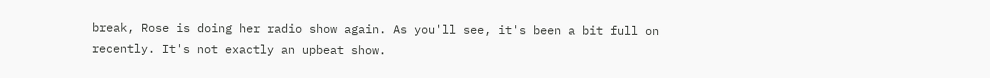break, Rose is doing her radio show again. As you'll see, it's been a bit full on recently. It's not exactly an upbeat show.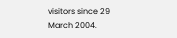visitors since 29 March 2004.